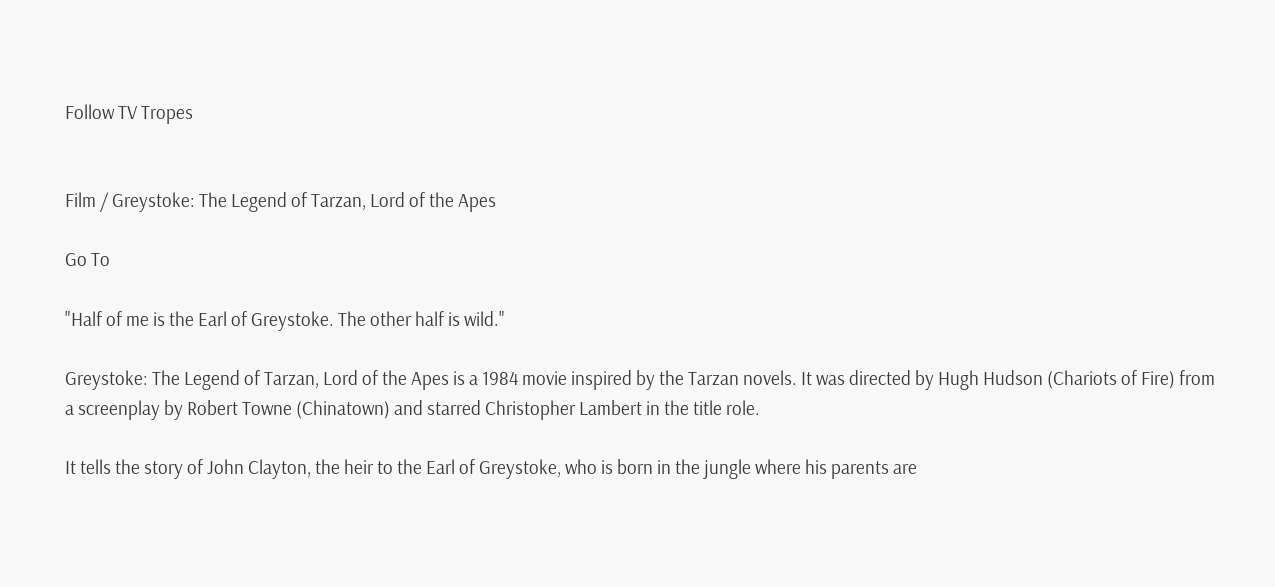Follow TV Tropes


Film / Greystoke: The Legend of Tarzan, Lord of the Apes

Go To

"Half of me is the Earl of Greystoke. The other half is wild."

Greystoke: The Legend of Tarzan, Lord of the Apes is a 1984 movie inspired by the Tarzan novels. It was directed by Hugh Hudson (Chariots of Fire) from a screenplay by Robert Towne (Chinatown) and starred Christopher Lambert in the title role.

It tells the story of John Clayton, the heir to the Earl of Greystoke, who is born in the jungle where his parents are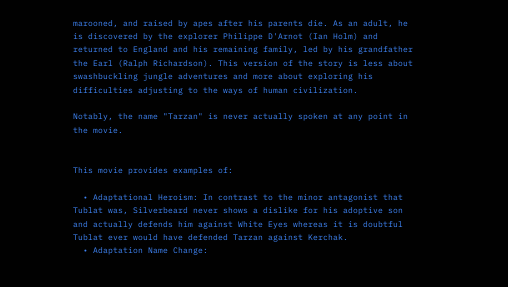marooned, and raised by apes after his parents die. As an adult, he is discovered by the explorer Philippe D'Arnot (Ian Holm) and returned to England and his remaining family, led by his grandfather the Earl (Ralph Richardson). This version of the story is less about swashbuckling jungle adventures and more about exploring his difficulties adjusting to the ways of human civilization.

Notably, the name "Tarzan" is never actually spoken at any point in the movie.


This movie provides examples of:

  • Adaptational Heroism: In contrast to the minor antagonist that Tublat was, Silverbeard never shows a dislike for his adoptive son and actually defends him against White Eyes whereas it is doubtful Tublat ever would have defended Tarzan against Kerchak.
  • Adaptation Name Change: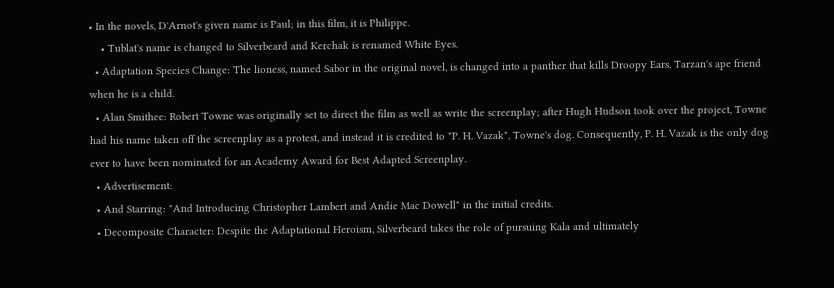• In the novels, D'Arnot's given name is Paul; in this film, it is Philippe.
    • Tublat's name is changed to Silverbeard and Kerchak is renamed White Eyes.
  • Adaptation Species Change: The lioness, named Sabor in the original novel, is changed into a panther that kills Droopy Ears, Tarzan's ape friend when he is a child.
  • Alan Smithee: Robert Towne was originally set to direct the film as well as write the screenplay; after Hugh Hudson took over the project, Towne had his name taken off the screenplay as a protest, and instead it is credited to "P. H. Vazak", Towne's dog. Consequently, P. H. Vazak is the only dog ever to have been nominated for an Academy Award for Best Adapted Screenplay.
  • Advertisement:
  • And Starring: "And Introducing Christopher Lambert and Andie Mac Dowell" in the initial credits.
  • Decomposite Character: Despite the Adaptational Heroism, Silverbeard takes the role of pursuing Kala and ultimately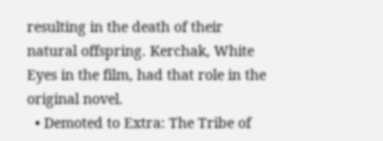resulting in the death of their natural offspring. Kerchak, White Eyes in the film, had that role in the original novel.
  • Demoted to Extra: The Tribe of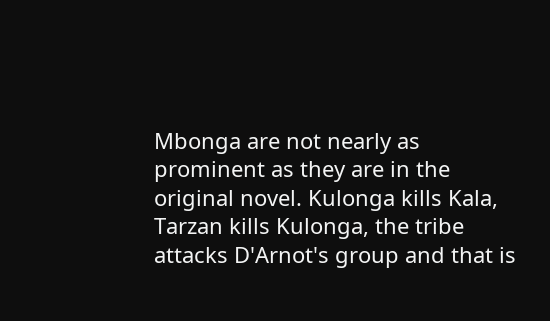Mbonga are not nearly as prominent as they are in the original novel. Kulonga kills Kala, Tarzan kills Kulonga, the tribe attacks D'Arnot's group and that is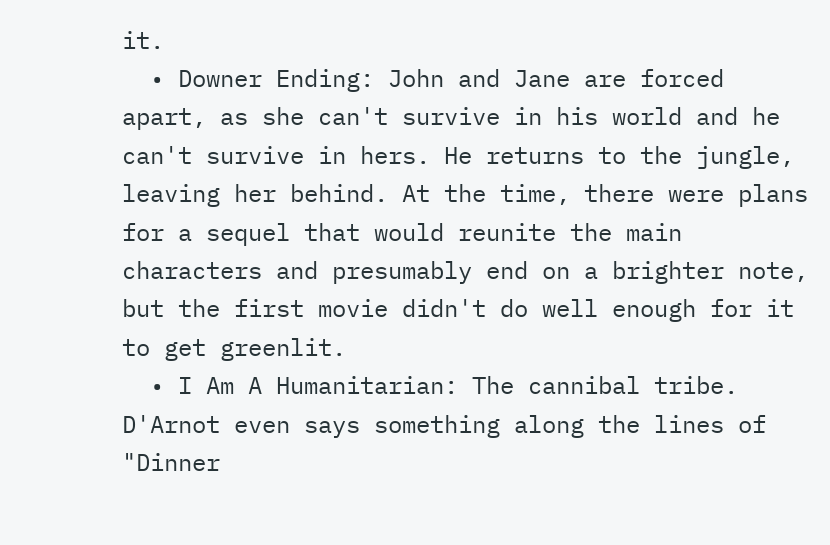it.
  • Downer Ending: John and Jane are forced apart, as she can't survive in his world and he can't survive in hers. He returns to the jungle, leaving her behind. At the time, there were plans for a sequel that would reunite the main characters and presumably end on a brighter note, but the first movie didn't do well enough for it to get greenlit.
  • I Am A Humanitarian: The cannibal tribe. D'Arnot even says something along the lines of "Dinner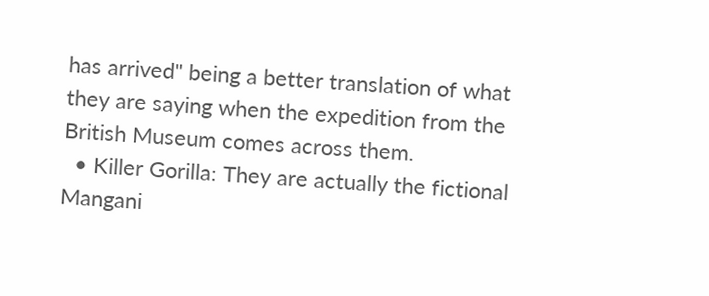has arrived" being a better translation of what they are saying when the expedition from the British Museum comes across them.
  • Killer Gorilla: They are actually the fictional Mangani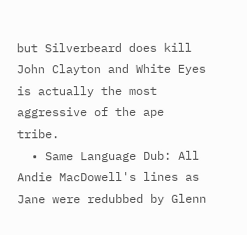but Silverbeard does kill John Clayton and White Eyes is actually the most aggressive of the ape tribe.
  • Same Language Dub: All Andie MacDowell's lines as Jane were redubbed by Glenn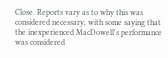Close. Reports vary as to why this was considered necessary, with some saying that the inexperienced MacDowell's performance was considered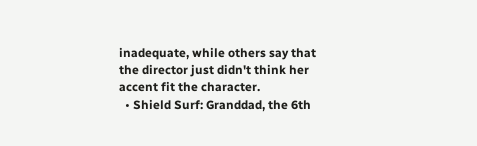inadequate, while others say that the director just didn't think her accent fit the character.
  • Shield Surf: Granddad, the 6th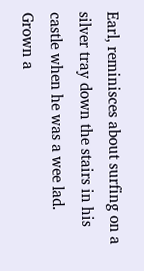Earl, reminisces about surfing on a silver tray down the stairs in his castle when he was a wee lad. Grown a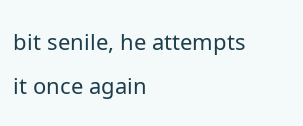bit senile, he attempts it once again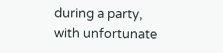during a party, with unfortunate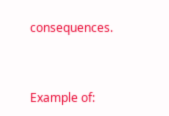consequences.


Example of: